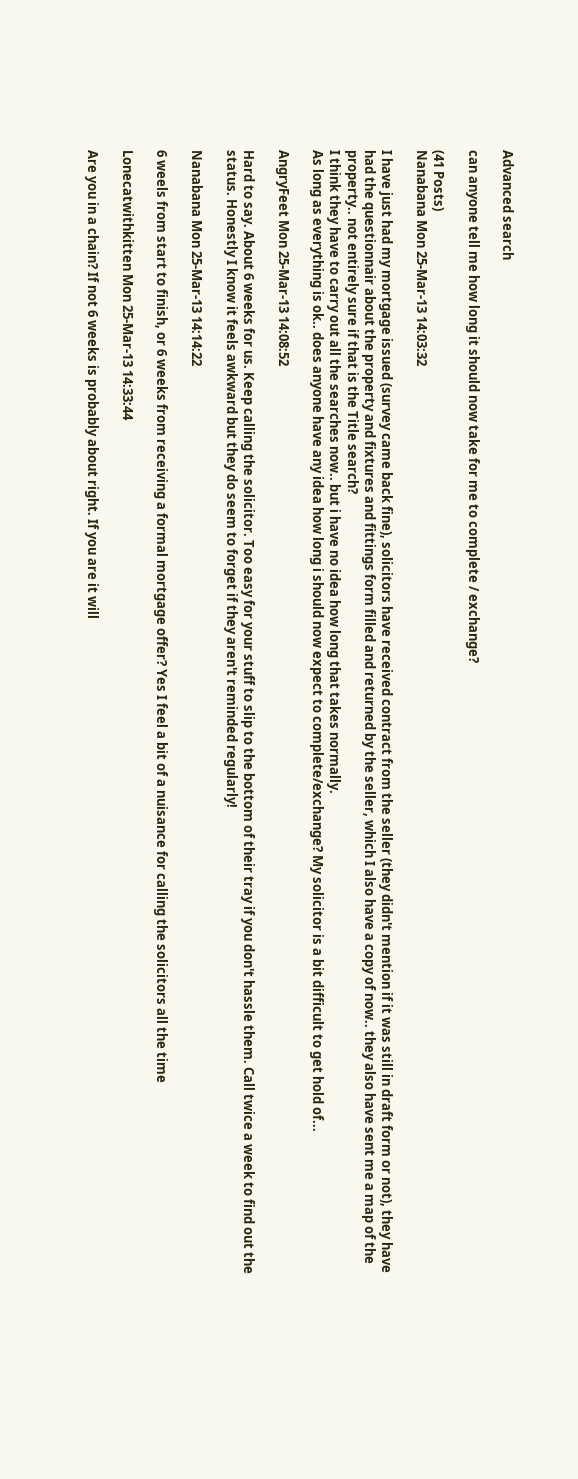Advanced search

can anyone tell me how long it should now take for me to complete / exchange?

(41 Posts)
Nanabana Mon 25-Mar-13 14:03:32

I have just had my mortgage issued (survey came back fine), solicitors have received contract from the seller (they didn't mention if it was still in draft form or not), they have had the questionnair about the property and fixtures and fittings form filled and returned by the seller, which I also have a copy of now.. they also have sent me a map of the property.. not entirely sure if that is the Title search?
I think they have to carry out all the searches now.. but i have no idea how long that takes normally.
As long as everything is ok.. does anyone have any idea how long i should now expect to complete/exchange? My solicitor is a bit difficult to get hold of...

AngryFeet Mon 25-Mar-13 14:08:52

Hard to say. About 6 weeks for us. Keep calling the solicitor. Too easy for your stuff to slip to the bottom of their tray if you don't hassle them. Call twice a week to find out the status. Honestly I know it feels awkward but they do seem to forget if they aren't reminded regularly!

Nanabana Mon 25-Mar-13 14:14:22

6 weels from start to finish, or 6 weeks from receiving a formal mortgage offer? Yes I feel a bit of a nuisance for calling the solicitors all the time

Lonecatwithkitten Mon 25-Mar-13 14:33:44

Are you in a chain? If not 6 weeks is probably about right. If you are it will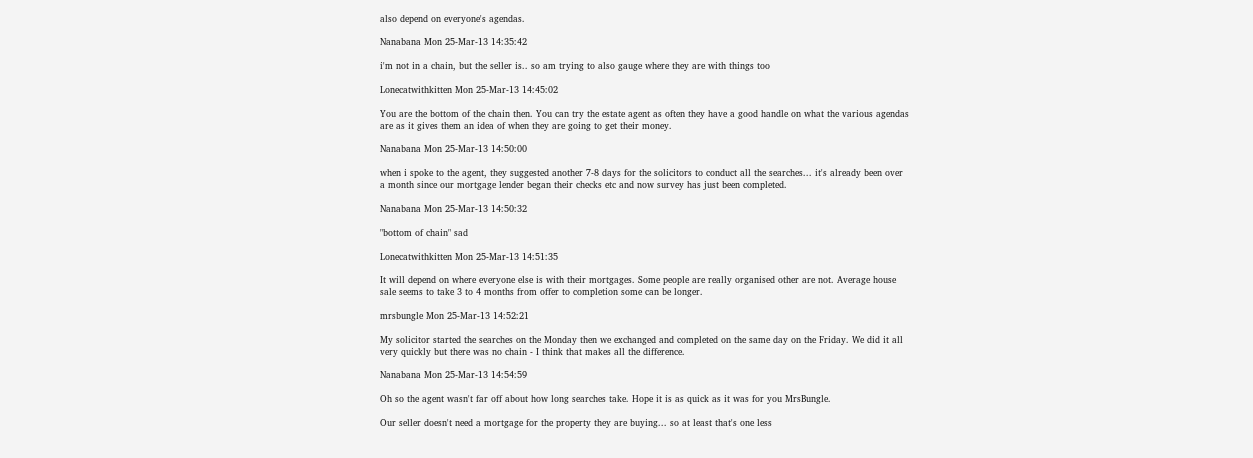also depend on everyone's agendas.

Nanabana Mon 25-Mar-13 14:35:42

i'm not in a chain, but the seller is.. so am trying to also gauge where they are with things too

Lonecatwithkitten Mon 25-Mar-13 14:45:02

You are the bottom of the chain then. You can try the estate agent as often they have a good handle on what the various agendas are as it gives them an idea of when they are going to get their money.

Nanabana Mon 25-Mar-13 14:50:00

when i spoke to the agent, they suggested another 7-8 days for the solicitors to conduct all the searches... it's already been over a month since our mortgage lender began their checks etc and now survey has just been completed.

Nanabana Mon 25-Mar-13 14:50:32

"bottom of chain" sad

Lonecatwithkitten Mon 25-Mar-13 14:51:35

It will depend on where everyone else is with their mortgages. Some people are really organised other are not. Average house sale seems to take 3 to 4 months from offer to completion some can be longer.

mrsbungle Mon 25-Mar-13 14:52:21

My solicitor started the searches on the Monday then we exchanged and completed on the same day on the Friday. We did it all very quickly but there was no chain - I think that makes all the difference.

Nanabana Mon 25-Mar-13 14:54:59

Oh so the agent wasn't far off about how long searches take. Hope it is as quick as it was for you MrsBungle.

Our seller doesn't need a mortgage for the property they are buying... so at least that's one less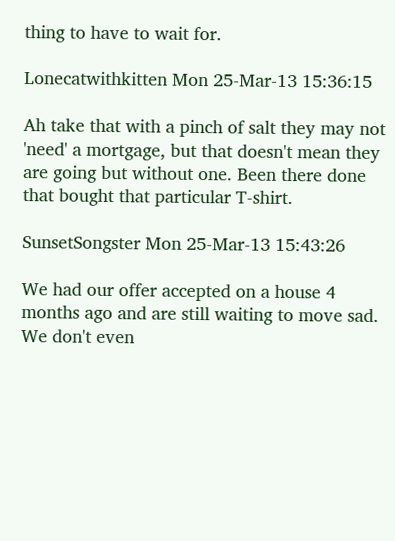thing to have to wait for.

Lonecatwithkitten Mon 25-Mar-13 15:36:15

Ah take that with a pinch of salt they may not 'need' a mortgage, but that doesn't mean they are going but without one. Been there done that bought that particular T-shirt.

SunsetSongster Mon 25-Mar-13 15:43:26

We had our offer accepted on a house 4 months ago and are still waiting to move sad. We don't even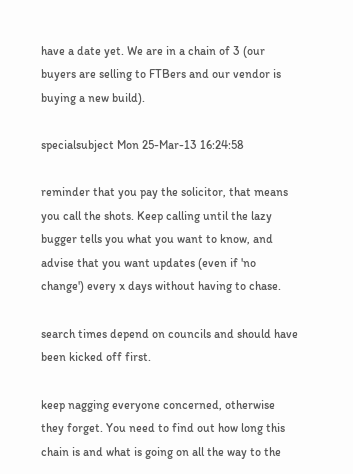have a date yet. We are in a chain of 3 (our buyers are selling to FTBers and our vendor is buying a new build).

specialsubject Mon 25-Mar-13 16:24:58

reminder that you pay the solicitor, that means you call the shots. Keep calling until the lazy bugger tells you what you want to know, and advise that you want updates (even if 'no change') every x days without having to chase.

search times depend on councils and should have been kicked off first.

keep nagging everyone concerned, otherwise they forget. You need to find out how long this chain is and what is going on all the way to the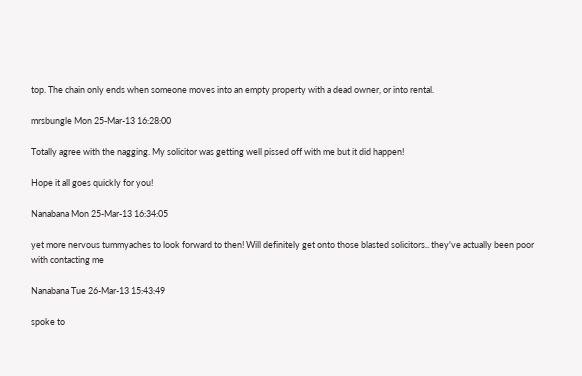top. The chain only ends when someone moves into an empty property with a dead owner, or into rental.

mrsbungle Mon 25-Mar-13 16:28:00

Totally agree with the nagging. My solicitor was getting well pissed off with me but it did happen!

Hope it all goes quickly for you!

Nanabana Mon 25-Mar-13 16:34:05

yet more nervous tummyaches to look forward to then! Will definitely get onto those blasted solicitors.. they've actually been poor with contacting me

Nanabana Tue 26-Mar-13 15:43:49

spoke to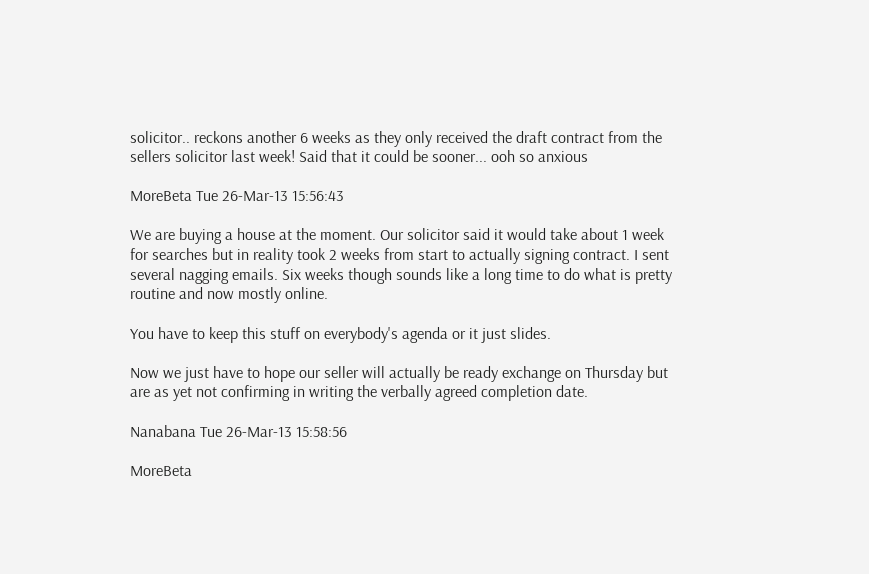solicitor.. reckons another 6 weeks as they only received the draft contract from the sellers solicitor last week! Said that it could be sooner... ooh so anxious

MoreBeta Tue 26-Mar-13 15:56:43

We are buying a house at the moment. Our solicitor said it would take about 1 week for searches but in reality took 2 weeks from start to actually signing contract. I sent several nagging emails. Six weeks though sounds like a long time to do what is pretty routine and now mostly online.

You have to keep this stuff on everybody's agenda or it just slides.

Now we just have to hope our seller will actually be ready exchange on Thursday but are as yet not confirming in writing the verbally agreed completion date.

Nanabana Tue 26-Mar-13 15:58:56

MoreBeta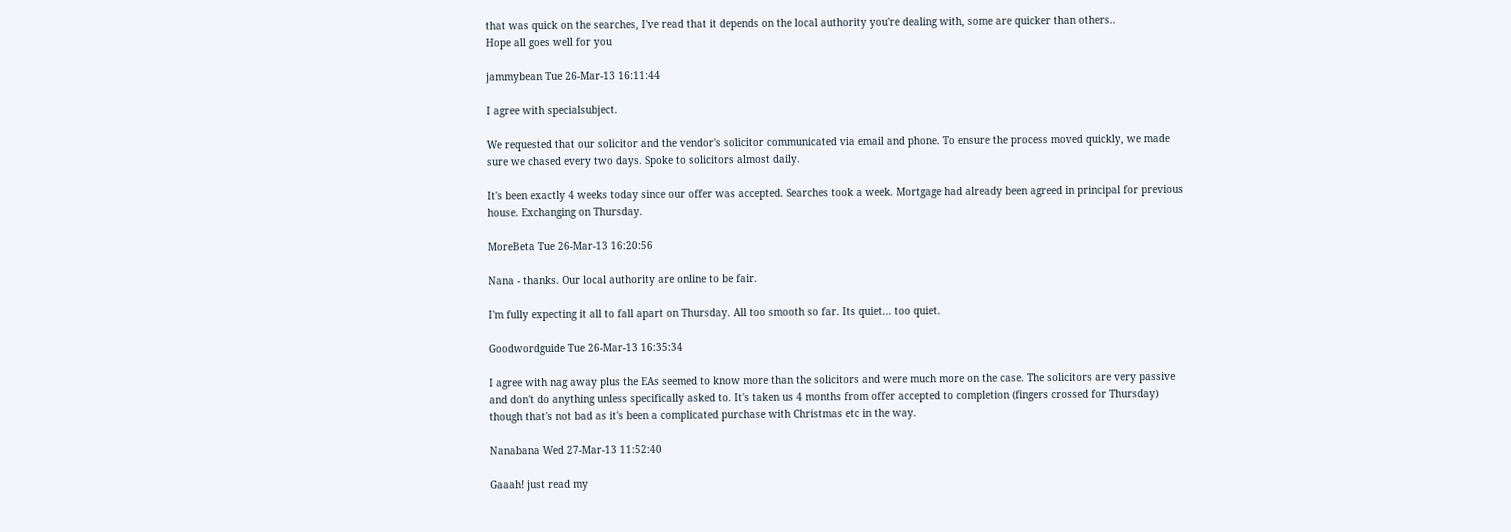that was quick on the searches, I've read that it depends on the local authority you're dealing with, some are quicker than others..
Hope all goes well for you

jammybean Tue 26-Mar-13 16:11:44

I agree with specialsubject.

We requested that our solicitor and the vendor's solicitor communicated via email and phone. To ensure the process moved quickly, we made sure we chased every two days. Spoke to solicitors almost daily.

It's been exactly 4 weeks today since our offer was accepted. Searches took a week. Mortgage had already been agreed in principal for previous house. Exchanging on Thursday.

MoreBeta Tue 26-Mar-13 16:20:56

Nana - thanks. Our local authority are online to be fair.

I'm fully expecting it all to fall apart on Thursday. All too smooth so far. Its quiet... too quiet.

Goodwordguide Tue 26-Mar-13 16:35:34

I agree with nag away plus the EAs seemed to know more than the solicitors and were much more on the case. The solicitors are very passive and don't do anything unless specifically asked to. It's taken us 4 months from offer accepted to completion (fingers crossed for Thursday) though that's not bad as it's been a complicated purchase with Christmas etc in the way.

Nanabana Wed 27-Mar-13 11:52:40

Gaaah! just read my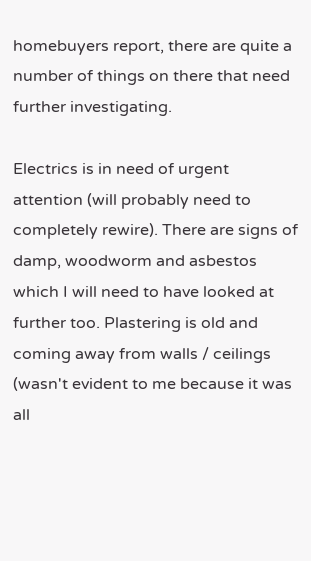homebuyers report, there are quite a number of things on there that need further investigating.

Electrics is in need of urgent attention (will probably need to completely rewire). There are signs of damp, woodworm and asbestos which I will need to have looked at further too. Plastering is old and coming away from walls / ceilings (wasn't evident to me because it was all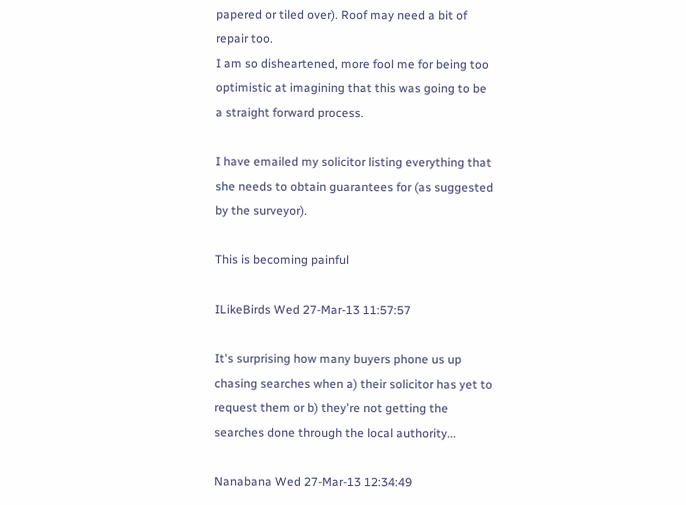papered or tiled over). Roof may need a bit of repair too.
I am so disheartened, more fool me for being too optimistic at imagining that this was going to be a straight forward process.

I have emailed my solicitor listing everything that she needs to obtain guarantees for (as suggested by the surveyor).

This is becoming painful

ILikeBirds Wed 27-Mar-13 11:57:57

It's surprising how many buyers phone us up chasing searches when a) their solicitor has yet to request them or b) they're not getting the searches done through the local authority...

Nanabana Wed 27-Mar-13 12:34:49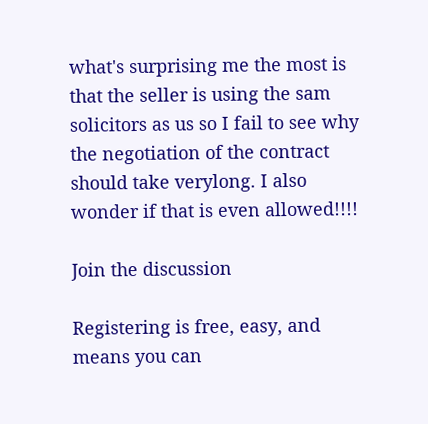what's surprising me the most is that the seller is using the sam solicitors as us so I fail to see why the negotiation of the contract should take verylong. I also wonder if that is even allowed!!!!

Join the discussion

Registering is free, easy, and means you can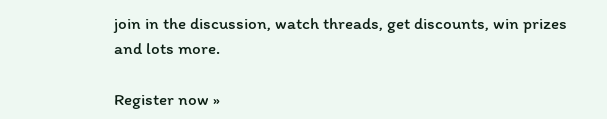join in the discussion, watch threads, get discounts, win prizes and lots more.

Register now »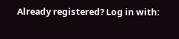Already registered? Log in with: